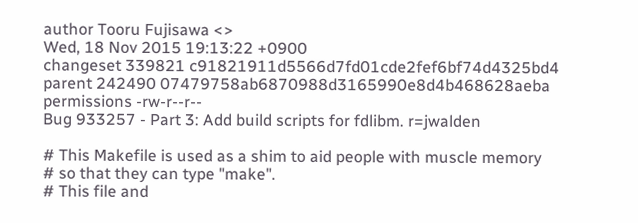author Tooru Fujisawa <>
Wed, 18 Nov 2015 19:13:22 +0900
changeset 339821 c91821911d5566d7fd01cde2fef6bf74d4325bd4
parent 242490 07479758ab6870988d3165990e8d4b468628aeba
permissions -rw-r--r--
Bug 933257 - Part 3: Add build scripts for fdlibm. r=jwalden

# This Makefile is used as a shim to aid people with muscle memory
# so that they can type "make".
# This file and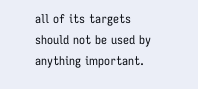all of its targets should not be used by anything important.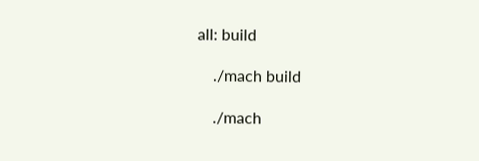all: build

    ./mach build

    ./mach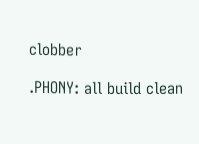clobber

.PHONY: all build clean